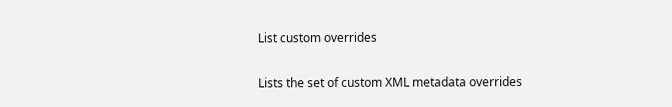List custom overrides

Lists the set of custom XML metadata overrides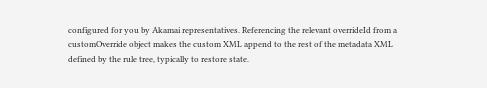configured for you by Akamai representatives. Referencing the relevant overrideId from a customOverride object makes the custom XML append to the rest of the metadata XML defined by the rule tree, typically to restore state.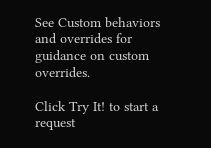See Custom behaviors and overrides for guidance on custom overrides.

Click Try It! to start a request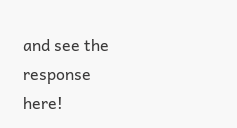and see the response here!